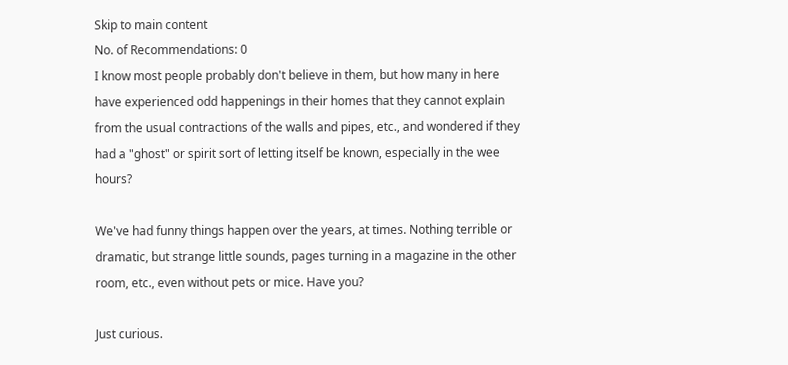Skip to main content
No. of Recommendations: 0
I know most people probably don't believe in them, but how many in here have experienced odd happenings in their homes that they cannot explain from the usual contractions of the walls and pipes, etc., and wondered if they had a "ghost" or spirit sort of letting itself be known, especially in the wee hours?

We've had funny things happen over the years, at times. Nothing terrible or dramatic, but strange little sounds, pages turning in a magazine in the other room, etc., even without pets or mice. Have you?

Just curious.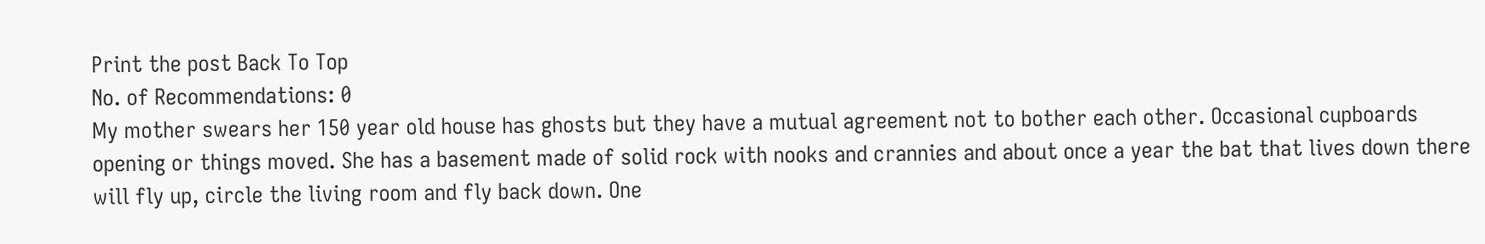Print the post Back To Top
No. of Recommendations: 0
My mother swears her 150 year old house has ghosts but they have a mutual agreement not to bother each other. Occasional cupboards opening or things moved. She has a basement made of solid rock with nooks and crannies and about once a year the bat that lives down there will fly up, circle the living room and fly back down. One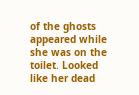of the ghosts appeared while she was on the toilet. Looked like her dead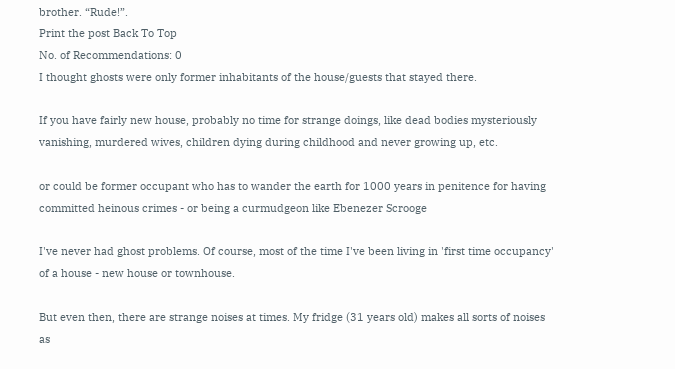brother. “Rude!”.
Print the post Back To Top
No. of Recommendations: 0
I thought ghosts were only former inhabitants of the house/guests that stayed there.

If you have fairly new house, probably no time for strange doings, like dead bodies mysteriously vanishing, murdered wives, children dying during childhood and never growing up, etc.

or could be former occupant who has to wander the earth for 1000 years in penitence for having committed heinous crimes - or being a curmudgeon like Ebenezer Scrooge

I've never had ghost problems. Of course, most of the time I've been living in 'first time occupancy' of a house - new house or townhouse.

But even then, there are strange noises at times. My fridge (31 years old) makes all sorts of noises as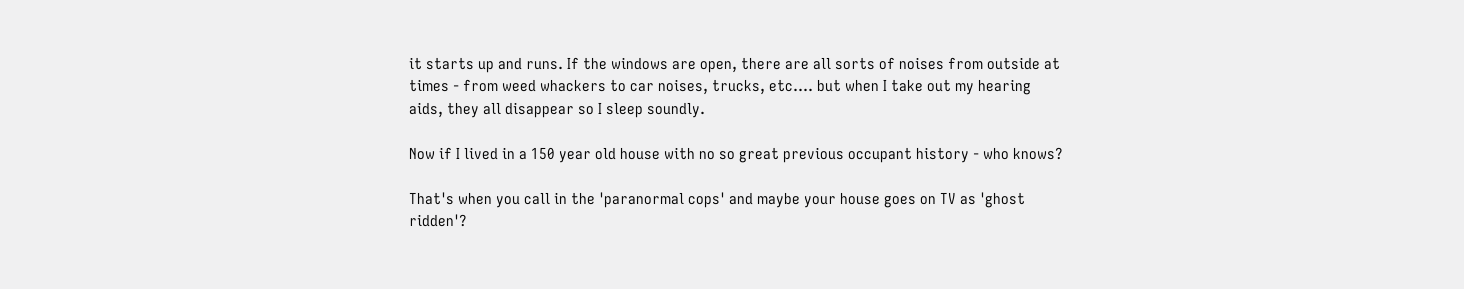it starts up and runs. If the windows are open, there are all sorts of noises from outside at times - from weed whackers to car noises, trucks, etc.... but when I take out my hearing aids, they all disappear so I sleep soundly.

Now if I lived in a 150 year old house with no so great previous occupant history - who knows?

That's when you call in the 'paranormal cops' and maybe your house goes on TV as 'ghost ridden'?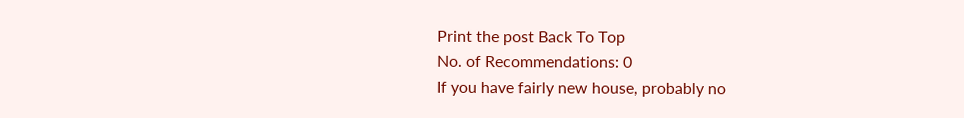Print the post Back To Top
No. of Recommendations: 0
If you have fairly new house, probably no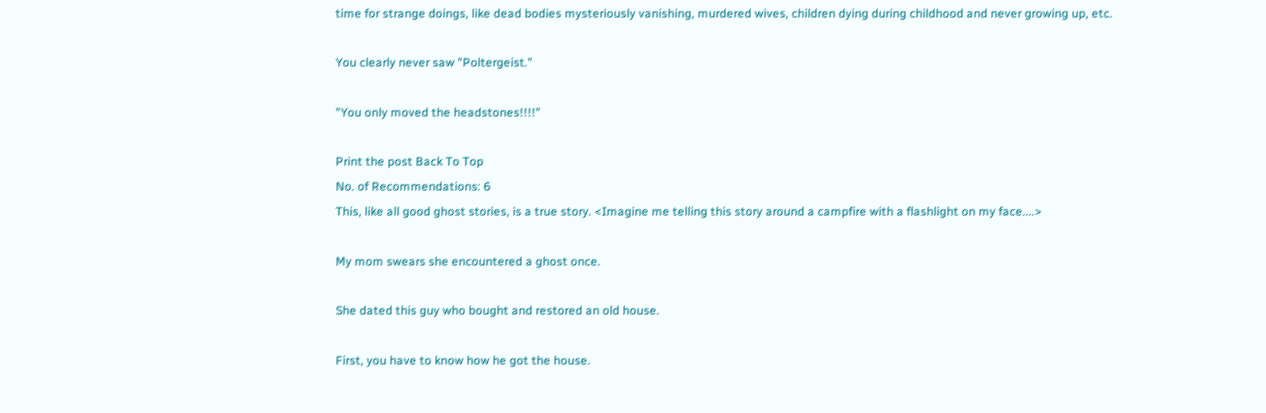time for strange doings, like dead bodies mysteriously vanishing, murdered wives, children dying during childhood and never growing up, etc.

You clearly never saw "Poltergeist."

"You only moved the headstones!!!!"

Print the post Back To Top
No. of Recommendations: 6
This, like all good ghost stories, is a true story. <Imagine me telling this story around a campfire with a flashlight on my face....>

My mom swears she encountered a ghost once.

She dated this guy who bought and restored an old house.

First, you have to know how he got the house.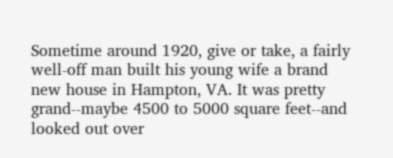Sometime around 1920, give or take, a fairly well-off man built his young wife a brand new house in Hampton, VA. It was pretty grand--maybe 4500 to 5000 square feet--and looked out over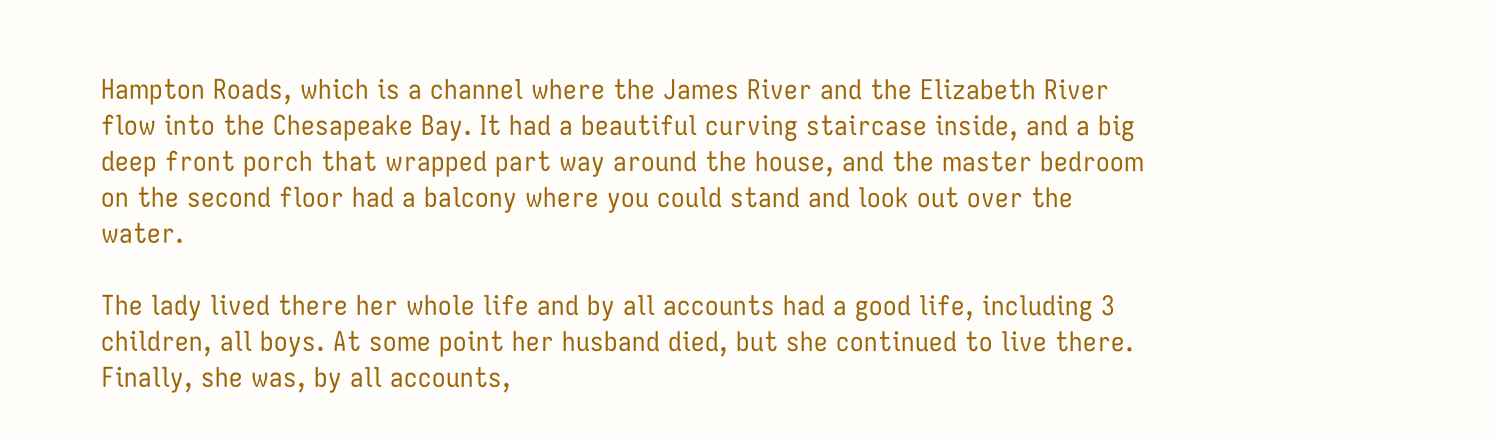Hampton Roads, which is a channel where the James River and the Elizabeth River flow into the Chesapeake Bay. It had a beautiful curving staircase inside, and a big deep front porch that wrapped part way around the house, and the master bedroom on the second floor had a balcony where you could stand and look out over the water.

The lady lived there her whole life and by all accounts had a good life, including 3 children, all boys. At some point her husband died, but she continued to live there. Finally, she was, by all accounts,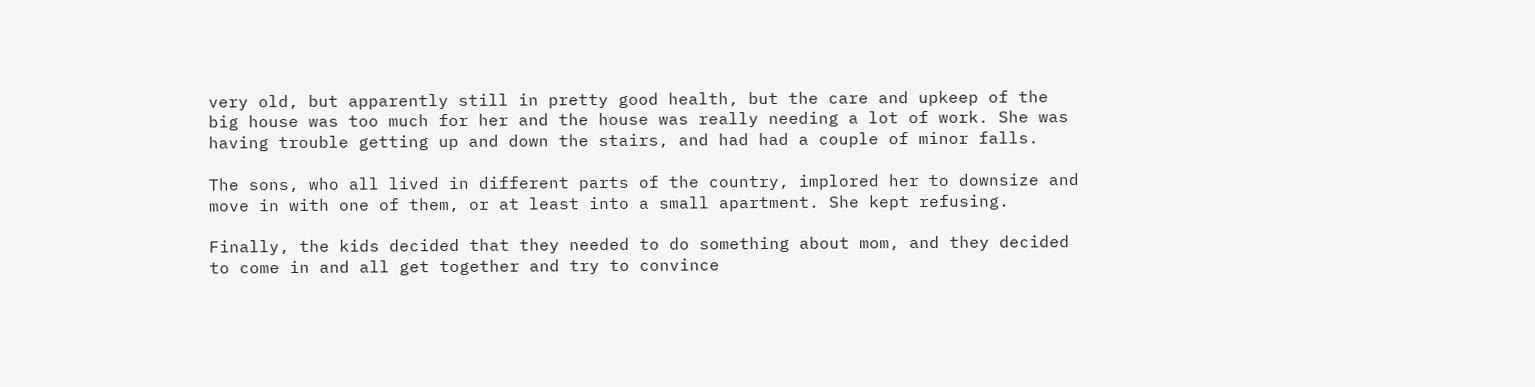very old, but apparently still in pretty good health, but the care and upkeep of the big house was too much for her and the house was really needing a lot of work. She was having trouble getting up and down the stairs, and had had a couple of minor falls.

The sons, who all lived in different parts of the country, implored her to downsize and move in with one of them, or at least into a small apartment. She kept refusing.

Finally, the kids decided that they needed to do something about mom, and they decided to come in and all get together and try to convince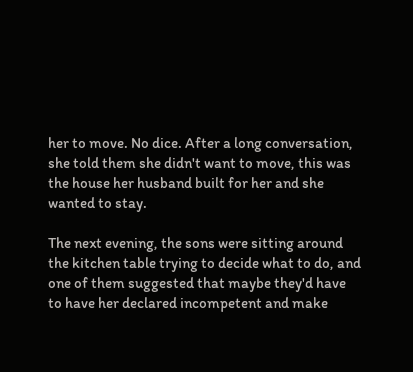her to move. No dice. After a long conversation, she told them she didn't want to move, this was the house her husband built for her and she wanted to stay.

The next evening, the sons were sitting around the kitchen table trying to decide what to do, and one of them suggested that maybe they'd have to have her declared incompetent and make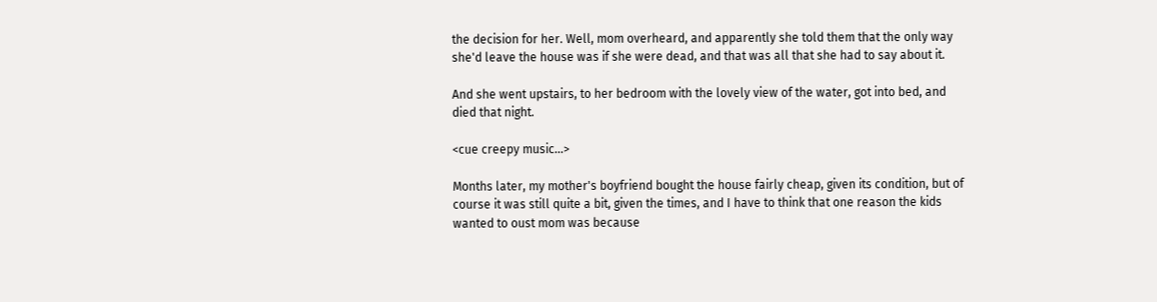the decision for her. Well, mom overheard, and apparently she told them that the only way she'd leave the house was if she were dead, and that was all that she had to say about it.

And she went upstairs, to her bedroom with the lovely view of the water, got into bed, and died that night.

<cue creepy music...>

Months later, my mother's boyfriend bought the house fairly cheap, given its condition, but of course it was still quite a bit, given the times, and I have to think that one reason the kids wanted to oust mom was because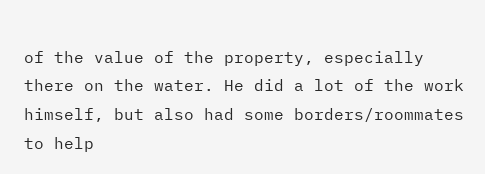of the value of the property, especially there on the water. He did a lot of the work himself, but also had some borders/roommates to help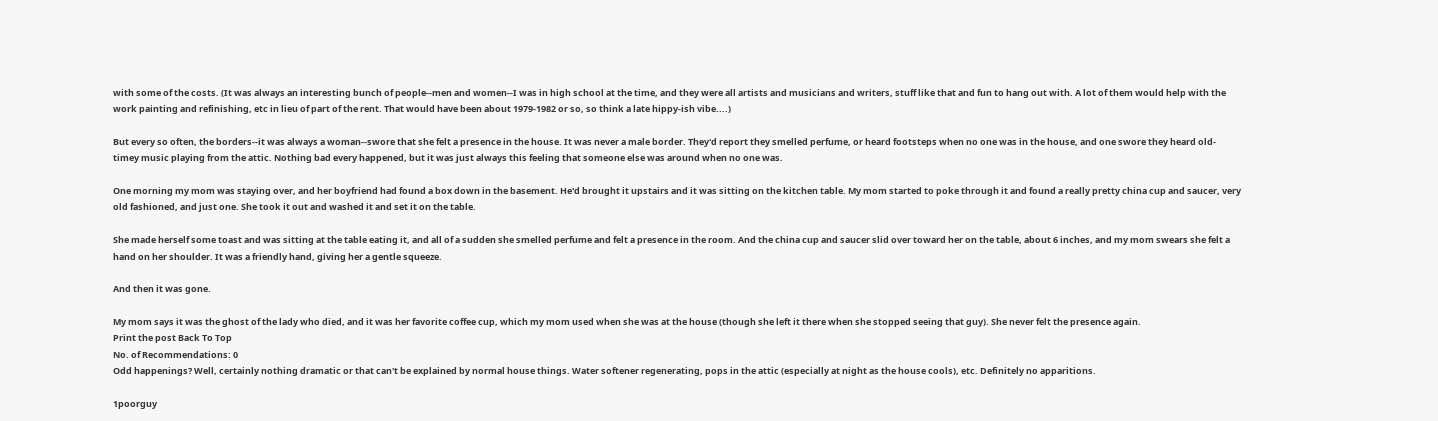with some of the costs. (It was always an interesting bunch of people--men and women--I was in high school at the time, and they were all artists and musicians and writers, stuff like that and fun to hang out with. A lot of them would help with the work painting and refinishing, etc in lieu of part of the rent. That would have been about 1979-1982 or so, so think a late hippy-ish vibe....)

But every so often, the borders--it was always a woman--swore that she felt a presence in the house. It was never a male border. They'd report they smelled perfume, or heard footsteps when no one was in the house, and one swore they heard old-timey music playing from the attic. Nothing bad every happened, but it was just always this feeling that someone else was around when no one was.

One morning my mom was staying over, and her boyfriend had found a box down in the basement. He'd brought it upstairs and it was sitting on the kitchen table. My mom started to poke through it and found a really pretty china cup and saucer, very old fashioned, and just one. She took it out and washed it and set it on the table.

She made herself some toast and was sitting at the table eating it, and all of a sudden she smelled perfume and felt a presence in the room. And the china cup and saucer slid over toward her on the table, about 6 inches, and my mom swears she felt a hand on her shoulder. It was a friendly hand, giving her a gentle squeeze.

And then it was gone.

My mom says it was the ghost of the lady who died, and it was her favorite coffee cup, which my mom used when she was at the house (though she left it there when she stopped seeing that guy). She never felt the presence again.
Print the post Back To Top
No. of Recommendations: 0
Odd happenings? Well, certainly nothing dramatic or that can't be explained by normal house things. Water softener regenerating, pops in the attic (especially at night as the house cools), etc. Definitely no apparitions.

1poorguy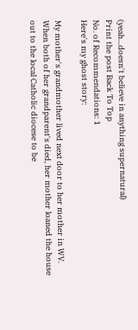(yeah...doesn't believe in anything supernatural)
Print the post Back To Top
No. of Recommendations: 1
Here's my ghost story:

My mother's grandmother lived next door to her mother in WV. When both of her grandparent's died, her mother loaned the house out to the local Catholic diocese to be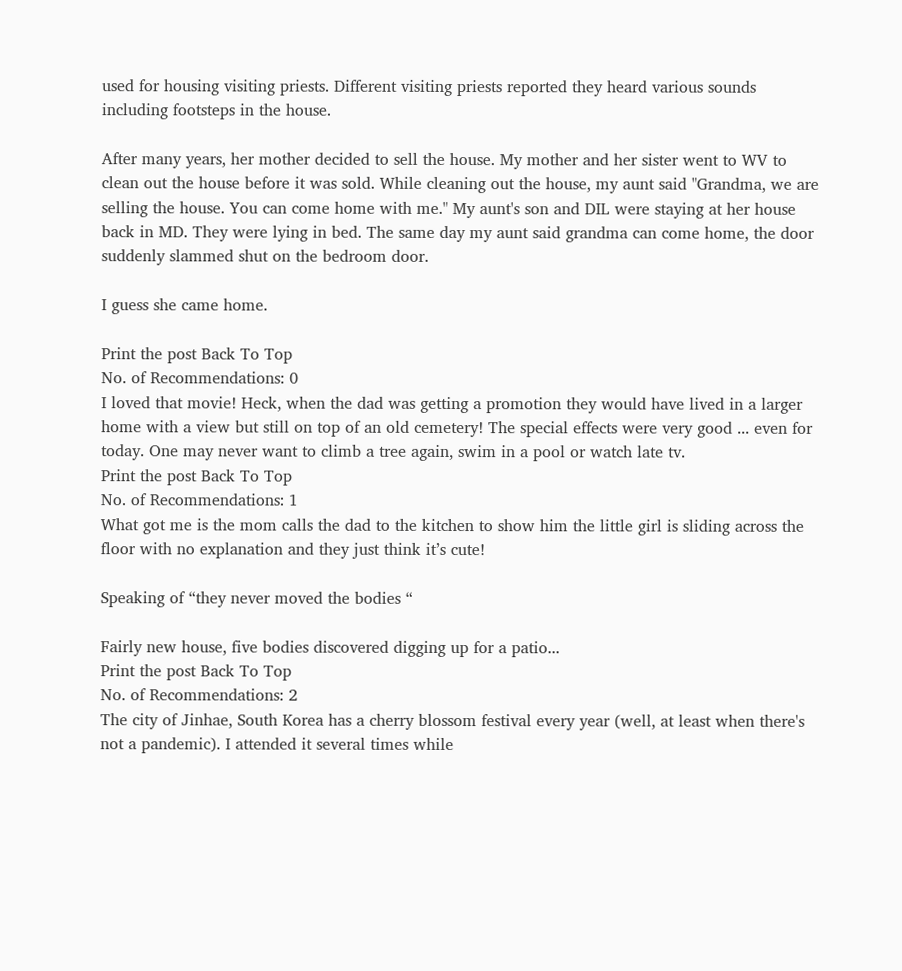used for housing visiting priests. Different visiting priests reported they heard various sounds including footsteps in the house.

After many years, her mother decided to sell the house. My mother and her sister went to WV to clean out the house before it was sold. While cleaning out the house, my aunt said "Grandma, we are selling the house. You can come home with me." My aunt's son and DIL were staying at her house back in MD. They were lying in bed. The same day my aunt said grandma can come home, the door suddenly slammed shut on the bedroom door.

I guess she came home.

Print the post Back To Top
No. of Recommendations: 0
I loved that movie! Heck, when the dad was getting a promotion they would have lived in a larger home with a view but still on top of an old cemetery! The special effects were very good ... even for today. One may never want to climb a tree again, swim in a pool or watch late tv.
Print the post Back To Top
No. of Recommendations: 1
What got me is the mom calls the dad to the kitchen to show him the little girl is sliding across the floor with no explanation and they just think it’s cute!

Speaking of “they never moved the bodies “

Fairly new house, five bodies discovered digging up for a patio...
Print the post Back To Top
No. of Recommendations: 2
The city of Jinhae, South Korea has a cherry blossom festival every year (well, at least when there's not a pandemic). I attended it several times while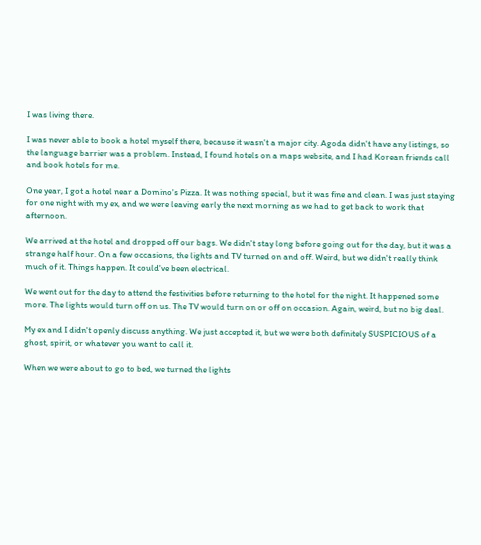I was living there.

I was never able to book a hotel myself there, because it wasn't a major city. Agoda didn't have any listings, so the language barrier was a problem. Instead, I found hotels on a maps website, and I had Korean friends call and book hotels for me.

One year, I got a hotel near a Domino's Pizza. It was nothing special, but it was fine and clean. I was just staying for one night with my ex, and we were leaving early the next morning as we had to get back to work that afternoon.

We arrived at the hotel and dropped off our bags. We didn't stay long before going out for the day, but it was a strange half hour. On a few occasions, the lights and TV turned on and off. Weird, but we didn't really think much of it. Things happen. It could've been electrical.

We went out for the day to attend the festivities before returning to the hotel for the night. It happened some more. The lights would turn off on us. The TV would turn on or off on occasion. Again, weird, but no big deal.

My ex and I didn't openly discuss anything. We just accepted it, but we were both definitely SUSPICIOUS of a ghost, spirit, or whatever you want to call it.

When we were about to go to bed, we turned the lights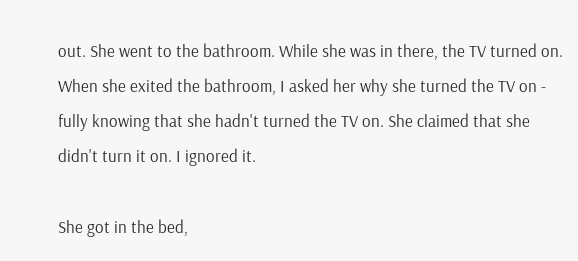out. She went to the bathroom. While she was in there, the TV turned on. When she exited the bathroom, I asked her why she turned the TV on - fully knowing that she hadn't turned the TV on. She claimed that she didn't turn it on. I ignored it.

She got in the bed,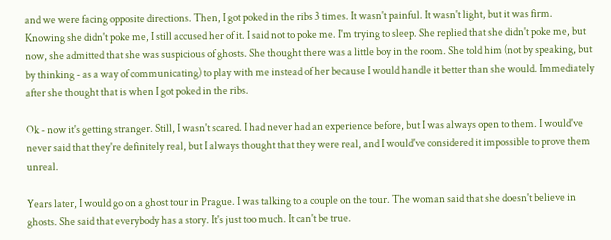and we were facing opposite directions. Then, I got poked in the ribs 3 times. It wasn't painful. It wasn't light, but it was firm. Knowing she didn't poke me, I still accused her of it. I said not to poke me. I'm trying to sleep. She replied that she didn't poke me, but now, she admitted that she was suspicious of ghosts. She thought there was a little boy in the room. She told him (not by speaking, but by thinking - as a way of communicating) to play with me instead of her because I would handle it better than she would. Immediately after she thought that is when I got poked in the ribs.

Ok - now it's getting stranger. Still, I wasn't scared. I had never had an experience before, but I was always open to them. I would've never said that they're definitely real, but I always thought that they were real, and I would've considered it impossible to prove them unreal.

Years later, I would go on a ghost tour in Prague. I was talking to a couple on the tour. The woman said that she doesn't believe in ghosts. She said that everybody has a story. It's just too much. It can't be true.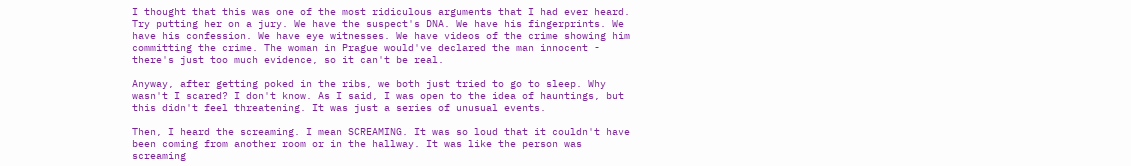I thought that this was one of the most ridiculous arguments that I had ever heard. Try putting her on a jury. We have the suspect's DNA. We have his fingerprints. We have his confession. We have eye witnesses. We have videos of the crime showing him committing the crime. The woman in Prague would've declared the man innocent - there's just too much evidence, so it can't be real.

Anyway, after getting poked in the ribs, we both just tried to go to sleep. Why wasn't I scared? I don't know. As I said, I was open to the idea of hauntings, but this didn't feel threatening. It was just a series of unusual events.

Then, I heard the screaming. I mean SCREAMING. It was so loud that it couldn't have been coming from another room or in the hallway. It was like the person was screaming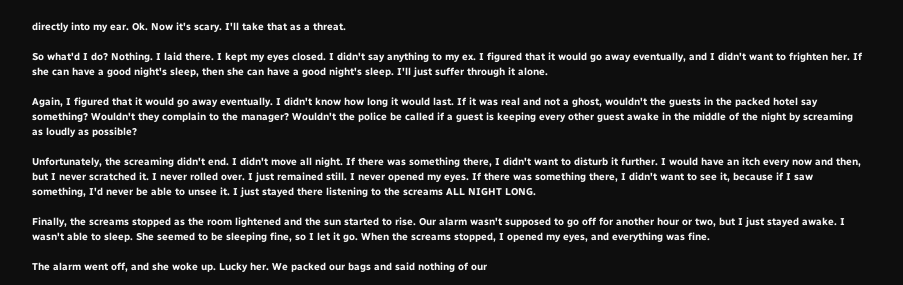directly into my ear. Ok. Now it's scary. I'll take that as a threat.

So what'd I do? Nothing. I laid there. I kept my eyes closed. I didn't say anything to my ex. I figured that it would go away eventually, and I didn't want to frighten her. If she can have a good night's sleep, then she can have a good night's sleep. I'll just suffer through it alone.

Again, I figured that it would go away eventually. I didn't know how long it would last. If it was real and not a ghost, wouldn't the guests in the packed hotel say something? Wouldn't they complain to the manager? Wouldn't the police be called if a guest is keeping every other guest awake in the middle of the night by screaming as loudly as possible?

Unfortunately, the screaming didn't end. I didn't move all night. If there was something there, I didn't want to disturb it further. I would have an itch every now and then, but I never scratched it. I never rolled over. I just remained still. I never opened my eyes. If there was something there, I didn't want to see it, because if I saw something, I'd never be able to unsee it. I just stayed there listening to the screams ALL NIGHT LONG.

Finally, the screams stopped as the room lightened and the sun started to rise. Our alarm wasn't supposed to go off for another hour or two, but I just stayed awake. I wasn't able to sleep. She seemed to be sleeping fine, so I let it go. When the screams stopped, I opened my eyes, and everything was fine.

The alarm went off, and she woke up. Lucky her. We packed our bags and said nothing of our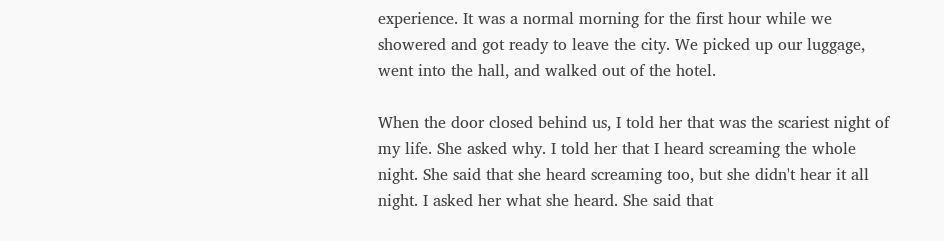experience. It was a normal morning for the first hour while we showered and got ready to leave the city. We picked up our luggage, went into the hall, and walked out of the hotel.

When the door closed behind us, I told her that was the scariest night of my life. She asked why. I told her that I heard screaming the whole night. She said that she heard screaming too, but she didn't hear it all night. I asked her what she heard. She said that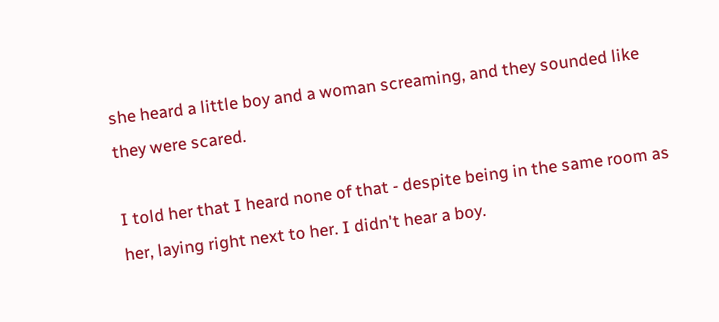she heard a little boy and a woman screaming, and they sounded like they were scared.

I told her that I heard none of that - despite being in the same room as her, laying right next to her. I didn't hear a boy.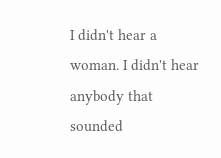I didn't hear a woman. I didn't hear anybody that sounded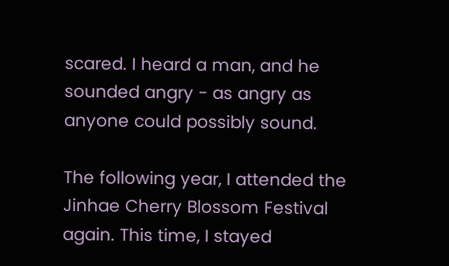scared. I heard a man, and he sounded angry - as angry as anyone could possibly sound.

The following year, I attended the Jinhae Cherry Blossom Festival again. This time, I stayed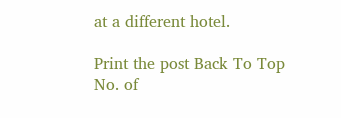at a different hotel.

Print the post Back To Top
No. of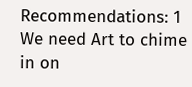Recommendations: 1
We need Art to chime in on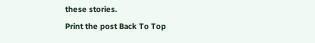these stories.
Print the post Back To Top